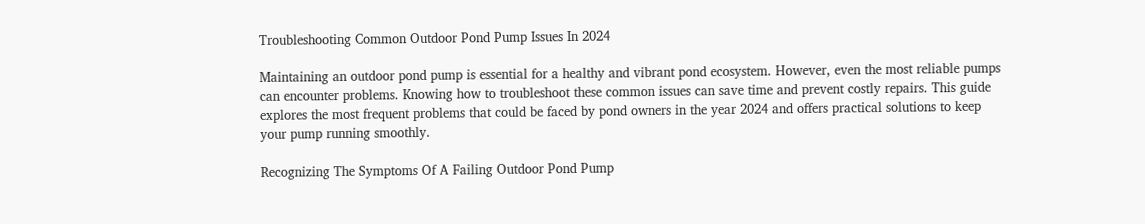Troubleshooting Common Outdoor Pond Pump Issues In 2024

Maintaining an outdoor pond pump is essential for a healthy and vibrant pond ecosystem. However, even the most reliable pumps can encounter problems. Knowing how to troubleshoot these common issues can save time and prevent costly repairs. This guide explores the most frequent problems that could be faced by pond owners in the year 2024 and offers practical solutions to keep your pump running smoothly.

Recognizing The Symptoms Of A Failing Outdoor Pond Pump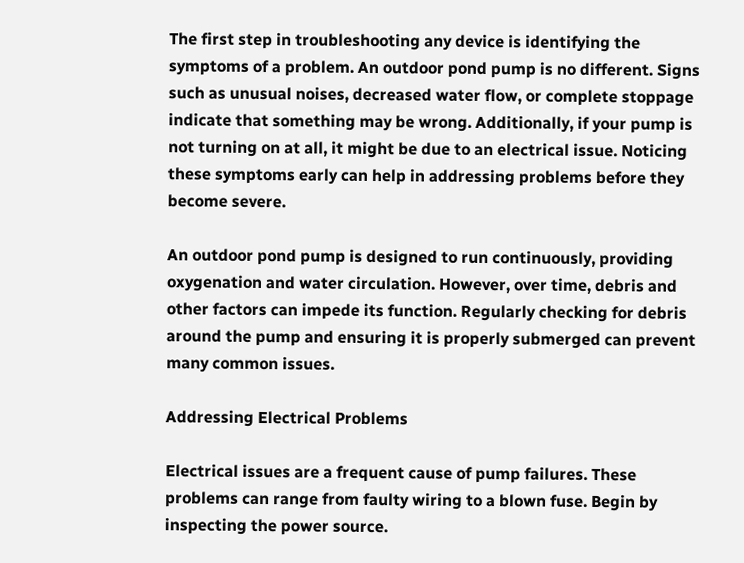The first step in troubleshooting any device is identifying the symptoms of a problem. An outdoor pond pump is no different. Signs such as unusual noises, decreased water flow, or complete stoppage indicate that something may be wrong. Additionally, if your pump is not turning on at all, it might be due to an electrical issue. Noticing these symptoms early can help in addressing problems before they become severe.

An outdoor pond pump is designed to run continuously, providing oxygenation and water circulation. However, over time, debris and other factors can impede its function. Regularly checking for debris around the pump and ensuring it is properly submerged can prevent many common issues.

Addressing Electrical Problems

Electrical issues are a frequent cause of pump failures. These problems can range from faulty wiring to a blown fuse. Begin by inspecting the power source.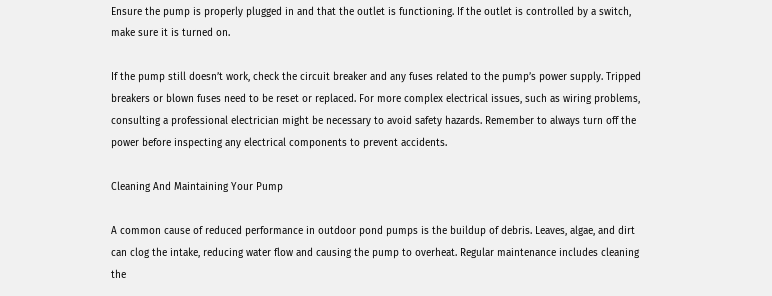Ensure the pump is properly plugged in and that the outlet is functioning. If the outlet is controlled by a switch, make sure it is turned on.

If the pump still doesn’t work, check the circuit breaker and any fuses related to the pump’s power supply. Tripped breakers or blown fuses need to be reset or replaced. For more complex electrical issues, such as wiring problems, consulting a professional electrician might be necessary to avoid safety hazards. Remember to always turn off the power before inspecting any electrical components to prevent accidents.

Cleaning And Maintaining Your Pump

A common cause of reduced performance in outdoor pond pumps is the buildup of debris. Leaves, algae, and dirt can clog the intake, reducing water flow and causing the pump to overheat. Regular maintenance includes cleaning the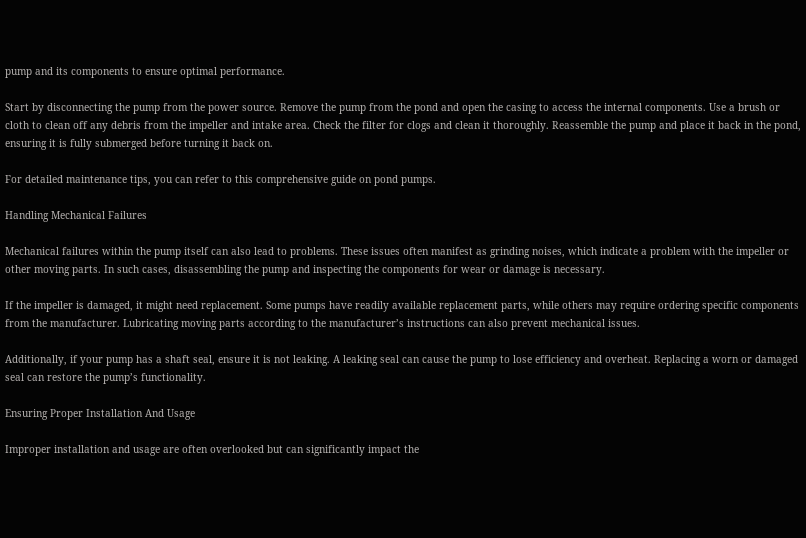pump and its components to ensure optimal performance.

Start by disconnecting the pump from the power source. Remove the pump from the pond and open the casing to access the internal components. Use a brush or cloth to clean off any debris from the impeller and intake area. Check the filter for clogs and clean it thoroughly. Reassemble the pump and place it back in the pond, ensuring it is fully submerged before turning it back on.

For detailed maintenance tips, you can refer to this comprehensive guide on pond pumps.

Handling Mechanical Failures

Mechanical failures within the pump itself can also lead to problems. These issues often manifest as grinding noises, which indicate a problem with the impeller or other moving parts. In such cases, disassembling the pump and inspecting the components for wear or damage is necessary.

If the impeller is damaged, it might need replacement. Some pumps have readily available replacement parts, while others may require ordering specific components from the manufacturer. Lubricating moving parts according to the manufacturer’s instructions can also prevent mechanical issues.

Additionally, if your pump has a shaft seal, ensure it is not leaking. A leaking seal can cause the pump to lose efficiency and overheat. Replacing a worn or damaged seal can restore the pump’s functionality.

Ensuring Proper Installation And Usage

Improper installation and usage are often overlooked but can significantly impact the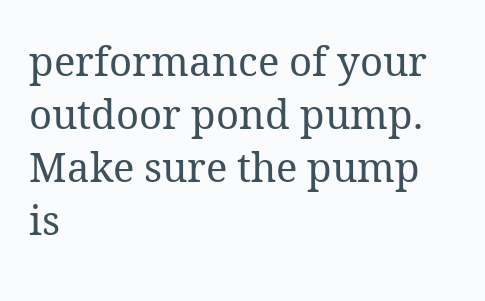performance of your outdoor pond pump. Make sure the pump is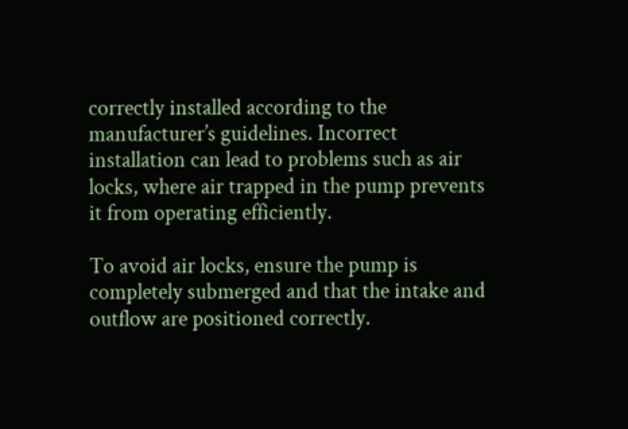correctly installed according to the manufacturer’s guidelines. Incorrect installation can lead to problems such as air locks, where air trapped in the pump prevents it from operating efficiently.

To avoid air locks, ensure the pump is completely submerged and that the intake and outflow are positioned correctly.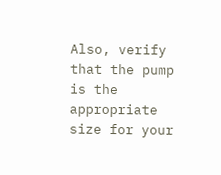Also, verify that the pump is the appropriate size for your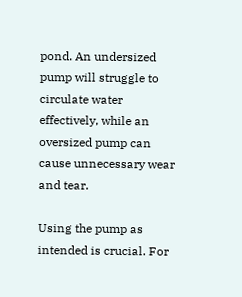pond. An undersized pump will struggle to circulate water effectively, while an oversized pump can cause unnecessary wear and tear.

Using the pump as intended is crucial. For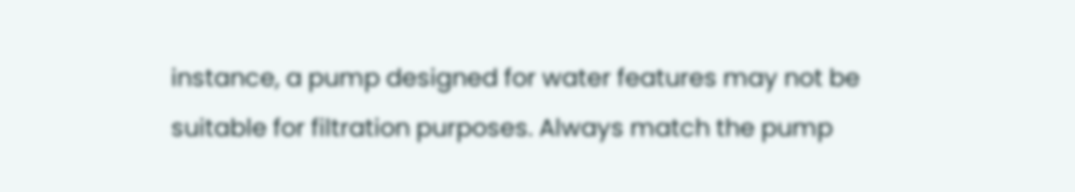instance, a pump designed for water features may not be suitable for filtration purposes. Always match the pump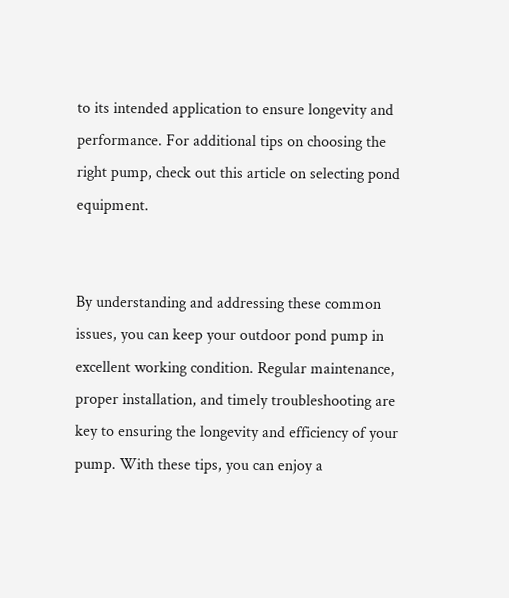to its intended application to ensure longevity and performance. For additional tips on choosing the right pump, check out this article on selecting pond equipment.


By understanding and addressing these common issues, you can keep your outdoor pond pump in excellent working condition. Regular maintenance, proper installation, and timely troubleshooting are key to ensuring the longevity and efficiency of your pump. With these tips, you can enjoy a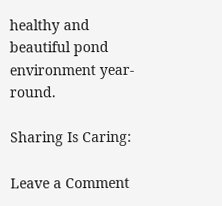healthy and beautiful pond environment year-round.

Sharing Is Caring:

Leave a Comment